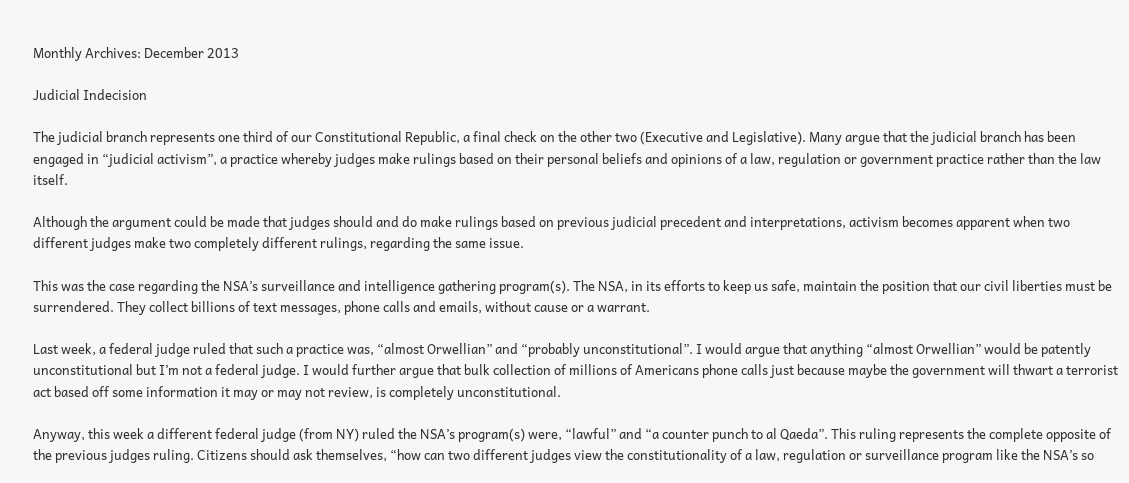Monthly Archives: December 2013

Judicial Indecision

The judicial branch represents one third of our Constitutional Republic, a final check on the other two (Executive and Legislative). Many argue that the judicial branch has been engaged in “judicial activism”, a practice whereby judges make rulings based on their personal beliefs and opinions of a law, regulation or government practice rather than the law itself.

Although the argument could be made that judges should and do make rulings based on previous judicial precedent and interpretations, activism becomes apparent when two different judges make two completely different rulings, regarding the same issue.

This was the case regarding the NSA’s surveillance and intelligence gathering program(s). The NSA, in its efforts to keep us safe, maintain the position that our civil liberties must be surrendered. They collect billions of text messages, phone calls and emails, without cause or a warrant.

Last week, a federal judge ruled that such a practice was, “almost Orwellian” and “probably unconstitutional”. I would argue that anything “almost Orwellian” would be patently unconstitutional but I’m not a federal judge. I would further argue that bulk collection of millions of Americans phone calls just because maybe the government will thwart a terrorist act based off some information it may or may not review, is completely unconstitutional.

Anyway, this week a different federal judge (from NY) ruled the NSA’s program(s) were, “lawful” and “a counter punch to al Qaeda”. This ruling represents the complete opposite of the previous judges ruling. Citizens should ask themselves, “how can two different judges view the constitutionality of a law, regulation or surveillance program like the NSA’s so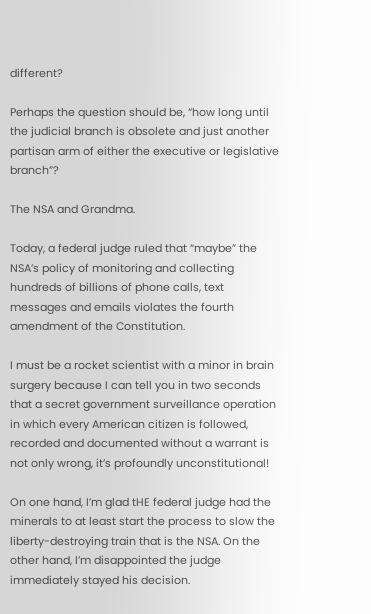different?

Perhaps the question should be, “how long until the judicial branch is obsolete and just another partisan arm of either the executive or legislative branch”?

The NSA and Grandma.

Today, a federal judge ruled that “maybe” the NSA’s policy of monitoring and collecting hundreds of billions of phone calls, text messages and emails violates the fourth amendment of the Constitution.

I must be a rocket scientist with a minor in brain surgery because I can tell you in two seconds that a secret government surveillance operation in which every American citizen is followed, recorded and documented without a warrant is not only wrong, it’s profoundly unconstitutional!

On one hand, I’m glad tHE federal judge had the minerals to at least start the process to slow the liberty-destroying train that is the NSA. On the other hand, I’m disappointed the judge immediately stayed his decision.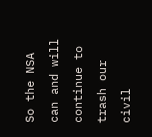So the NSA can and will continue to trash our civil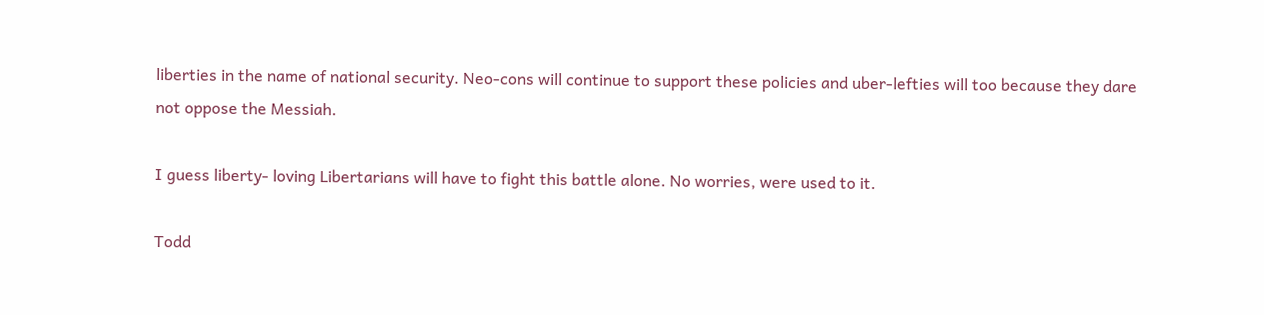liberties in the name of national security. Neo-cons will continue to support these policies and uber-lefties will too because they dare not oppose the Messiah.

I guess liberty- loving Libertarians will have to fight this battle alone. No worries, were used to it.

Todd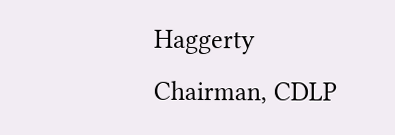Haggerty
Chairman, CDLP